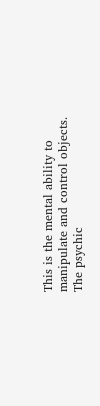This is the mental ability to manipulate and control objects. The psychic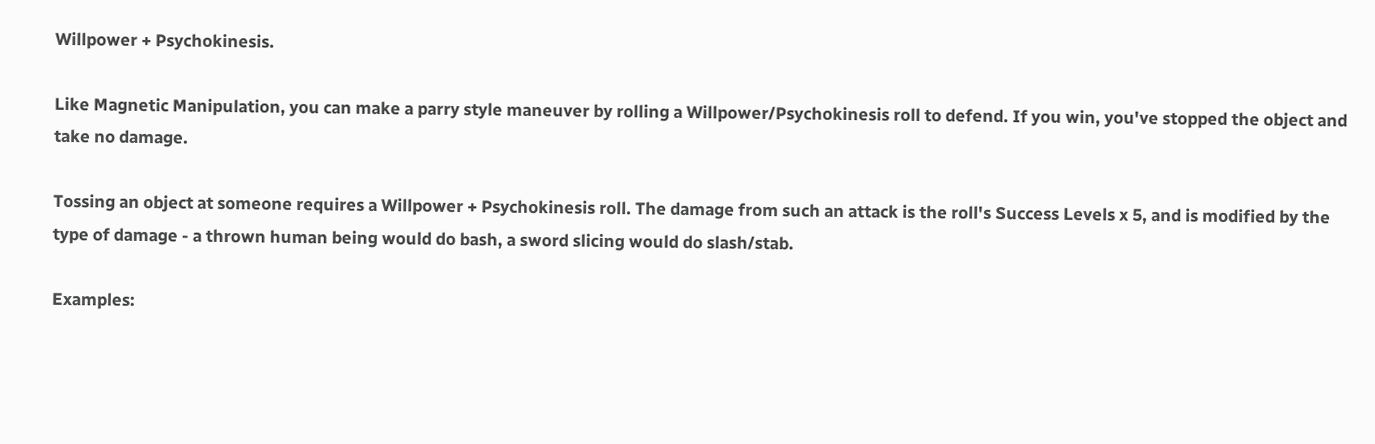Willpower + Psychokinesis.

Like Magnetic Manipulation, you can make a parry style maneuver by rolling a Willpower/Psychokinesis roll to defend. If you win, you've stopped the object and take no damage.

Tossing an object at someone requires a Willpower + Psychokinesis roll. The damage from such an attack is the roll's Success Levels x 5, and is modified by the type of damage - a thrown human being would do bash, a sword slicing would do slash/stab.

Examples: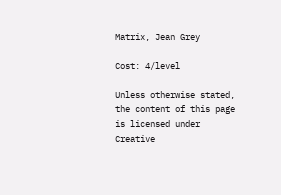Matrix, Jean Grey

Cost: 4/level

Unless otherwise stated, the content of this page is licensed under Creative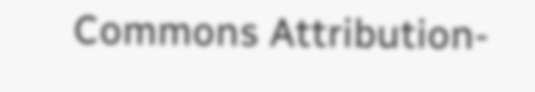Commons Attribution-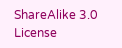ShareAlike 3.0 License